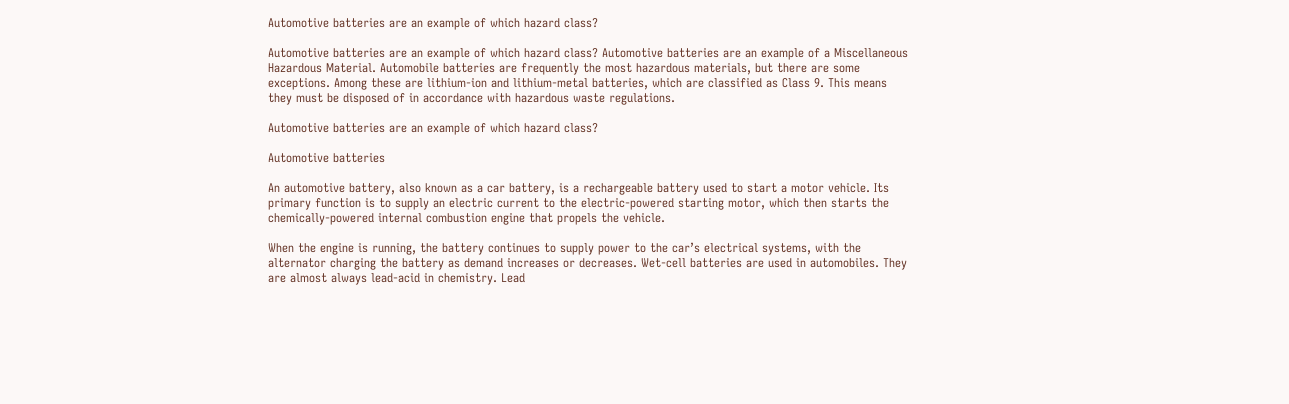Automotive batteries are an example of which hazard class?

Automotive batteries are an example of which hazard class? Automotive batteries are an example of a Miscellaneous Hazardous Material. Automobile batteries are frequently the most hazardous materials, but there are some exceptions. Among these are lithium-ion and lithium-metal batteries, which are classified as Class 9. This means they must be disposed of in accordance with hazardous waste regulations.

Automotive batteries are an example of which hazard class?

Automotive batteries

An automotive battery, also known as a car battery, is a rechargeable battery used to start a motor vehicle. Its primary function is to supply an electric current to the electric-powered starting motor, which then starts the chemically-powered internal combustion engine that propels the vehicle.

When the engine is running, the battery continues to supply power to the car’s electrical systems, with the alternator charging the battery as demand increases or decreases. Wet-cell batteries are used in automobiles. They are almost always lead-acid in chemistry. Lead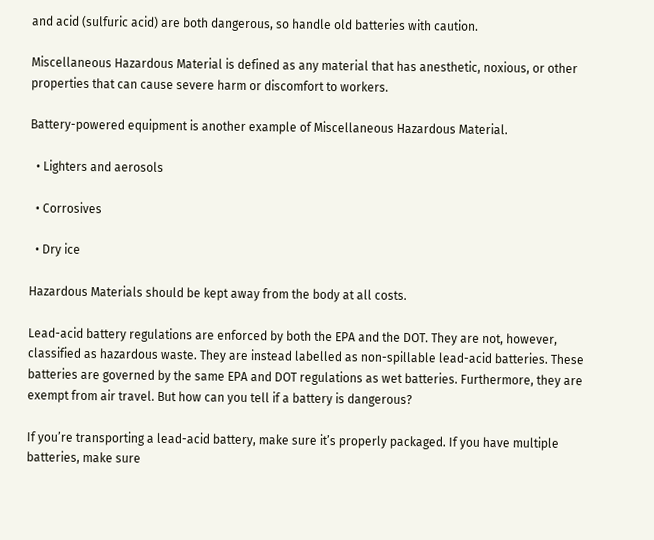and acid (sulfuric acid) are both dangerous, so handle old batteries with caution.

Miscellaneous Hazardous Material is defined as any material that has anesthetic, noxious, or other properties that can cause severe harm or discomfort to workers.

Battery-powered equipment is another example of Miscellaneous Hazardous Material.

  • Lighters and aerosols

  • Corrosives

  • Dry ice

Hazardous Materials should be kept away from the body at all costs.

Lead-acid battery regulations are enforced by both the EPA and the DOT. They are not, however, classified as hazardous waste. They are instead labelled as non-spillable lead-acid batteries. These batteries are governed by the same EPA and DOT regulations as wet batteries. Furthermore, they are exempt from air travel. But how can you tell if a battery is dangerous?

If you’re transporting a lead-acid battery, make sure it’s properly packaged. If you have multiple batteries, make sure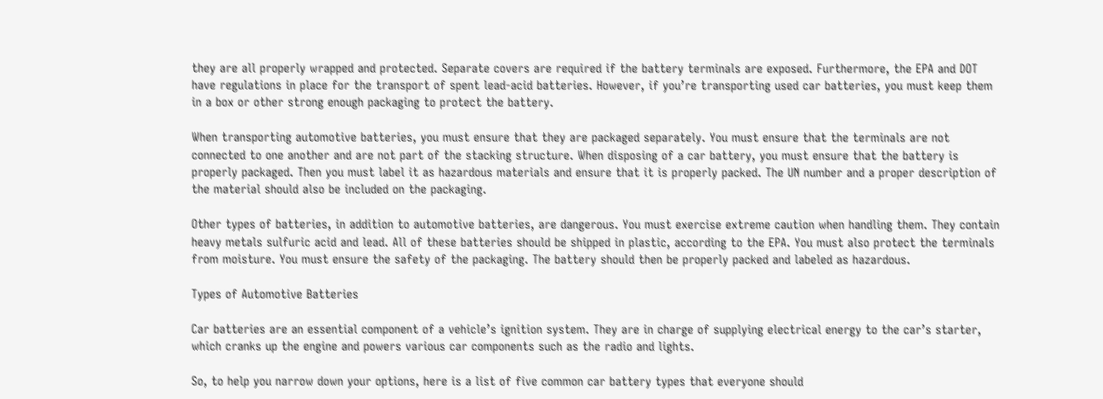they are all properly wrapped and protected. Separate covers are required if the battery terminals are exposed. Furthermore, the EPA and DOT have regulations in place for the transport of spent lead-acid batteries. However, if you’re transporting used car batteries, you must keep them in a box or other strong enough packaging to protect the battery.

When transporting automotive batteries, you must ensure that they are packaged separately. You must ensure that the terminals are not connected to one another and are not part of the stacking structure. When disposing of a car battery, you must ensure that the battery is properly packaged. Then you must label it as hazardous materials and ensure that it is properly packed. The UN number and a proper description of the material should also be included on the packaging.

Other types of batteries, in addition to automotive batteries, are dangerous. You must exercise extreme caution when handling them. They contain heavy metals sulfuric acid and lead. All of these batteries should be shipped in plastic, according to the EPA. You must also protect the terminals from moisture. You must ensure the safety of the packaging. The battery should then be properly packed and labeled as hazardous.

Types of Automotive Batteries

Car batteries are an essential component of a vehicle’s ignition system. They are in charge of supplying electrical energy to the car’s starter, which cranks up the engine and powers various car components such as the radio and lights.

So, to help you narrow down your options, here is a list of five common car battery types that everyone should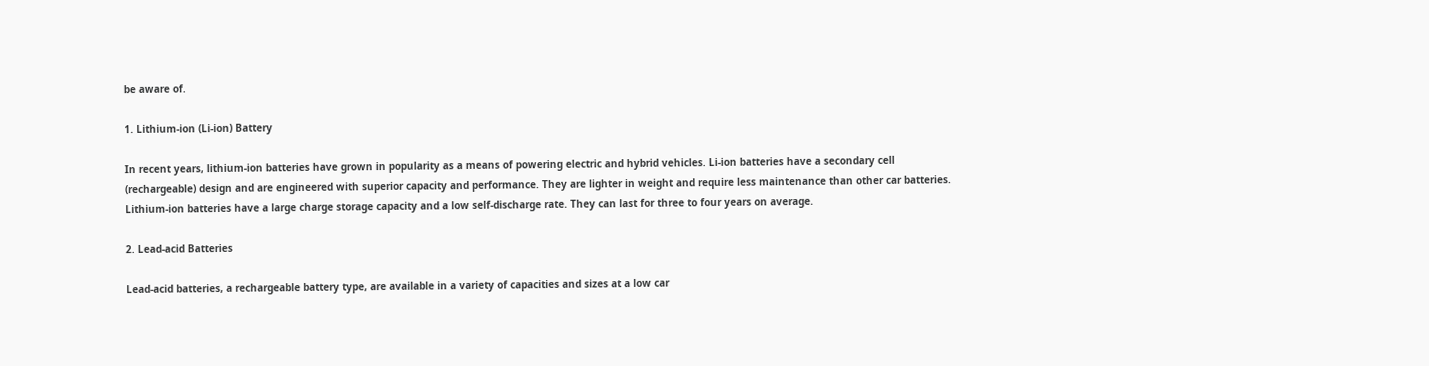be aware of.

1. Lithium-ion (Li-ion) Battery

In recent years, lithium-ion batteries have grown in popularity as a means of powering electric and hybrid vehicles. Li-ion batteries have a secondary cell (rechargeable) design and are engineered with superior capacity and performance. They are lighter in weight and require less maintenance than other car batteries. Lithium-ion batteries have a large charge storage capacity and a low self-discharge rate. They can last for three to four years on average.

2. Lead-acid Batteries

Lead-acid batteries, a rechargeable battery type, are available in a variety of capacities and sizes at a low car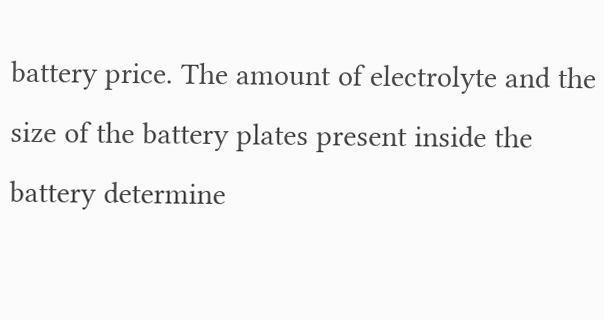battery price. The amount of electrolyte and the size of the battery plates present inside the battery determine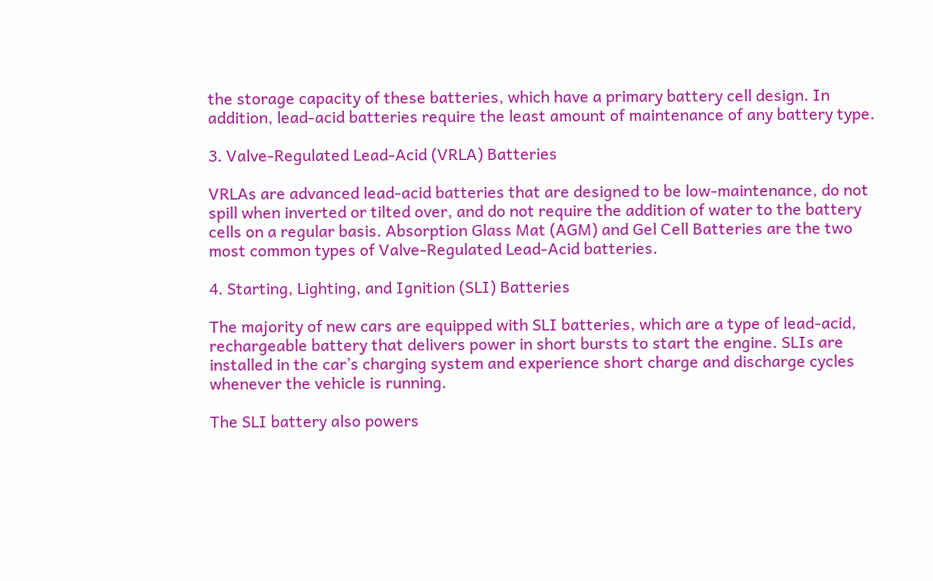the storage capacity of these batteries, which have a primary battery cell design. In addition, lead-acid batteries require the least amount of maintenance of any battery type.

3. Valve-Regulated Lead-Acid (VRLA) Batteries

VRLAs are advanced lead-acid batteries that are designed to be low-maintenance, do not spill when inverted or tilted over, and do not require the addition of water to the battery cells on a regular basis. Absorption Glass Mat (AGM) and Gel Cell Batteries are the two most common types of Valve-Regulated Lead-Acid batteries.

4. Starting, Lighting, and Ignition (SLI) Batteries

The majority of new cars are equipped with SLI batteries, which are a type of lead-acid, rechargeable battery that delivers power in short bursts to start the engine. SLIs are installed in the car’s charging system and experience short charge and discharge cycles whenever the vehicle is running.

The SLI battery also powers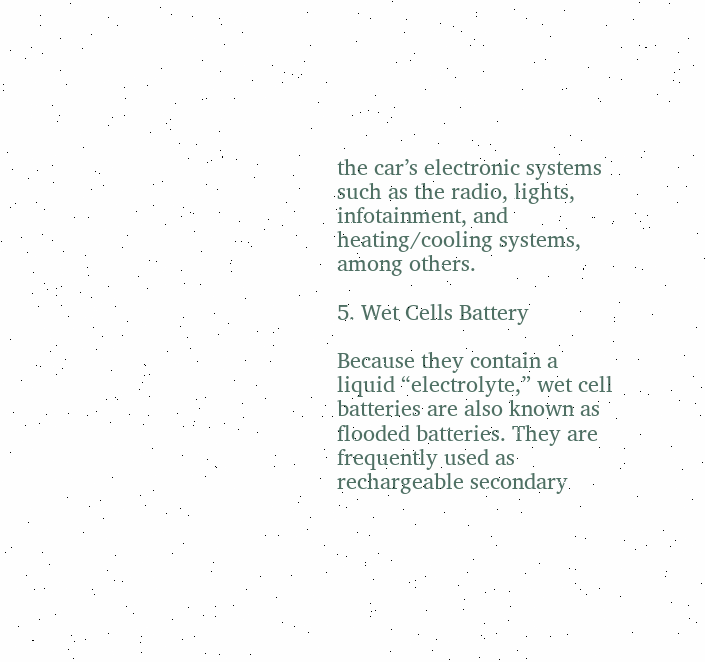the car’s electronic systems such as the radio, lights, infotainment, and heating/cooling systems, among others.

5. Wet Cells Battery

Because they contain a liquid “electrolyte,” wet cell batteries are also known as flooded batteries. They are frequently used as rechargeable secondary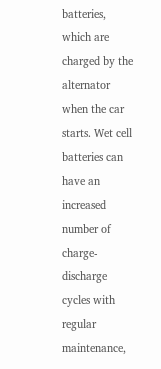batteries, which are charged by the alternator when the car starts. Wet cell batteries can have an increased number of charge-discharge cycles with regular maintenance,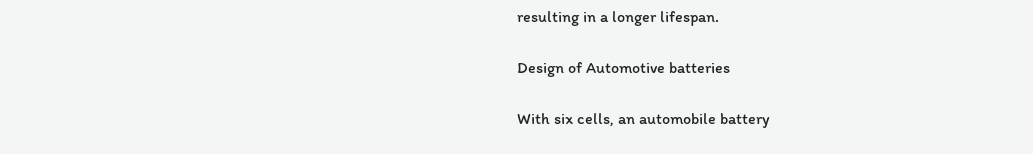resulting in a longer lifespan.

Design of Automotive batteries

With six cells, an automobile battery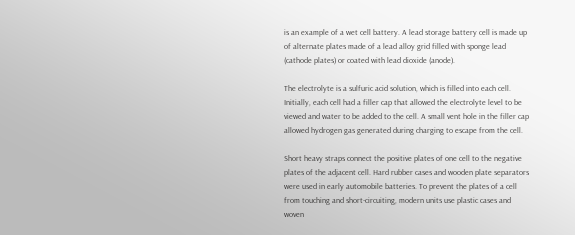is an example of a wet cell battery. A lead storage battery cell is made up of alternate plates made of a lead alloy grid filled with sponge lead (cathode plates) or coated with lead dioxide (anode).

The electrolyte is a sulfuric acid solution, which is filled into each cell. Initially, each cell had a filler cap that allowed the electrolyte level to be viewed and water to be added to the cell. A small vent hole in the filler cap allowed hydrogen gas generated during charging to escape from the cell.

Short heavy straps connect the positive plates of one cell to the negative plates of the adjacent cell. Hard rubber cases and wooden plate separators were used in early automobile batteries. To prevent the plates of a cell from touching and short-circuiting, modern units use plastic cases and woven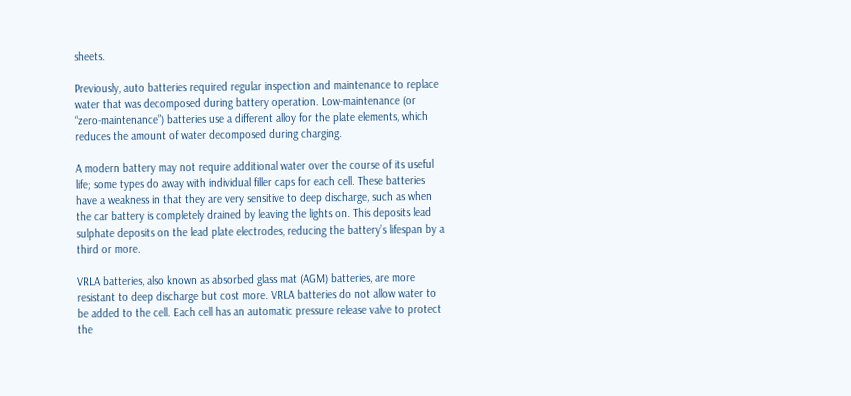sheets.

Previously, auto batteries required regular inspection and maintenance to replace water that was decomposed during battery operation. Low-maintenance (or “zero-maintenance”) batteries use a different alloy for the plate elements, which reduces the amount of water decomposed during charging.

A modern battery may not require additional water over the course of its useful life; some types do away with individual filler caps for each cell. These batteries have a weakness in that they are very sensitive to deep discharge, such as when the car battery is completely drained by leaving the lights on. This deposits lead sulphate deposits on the lead plate electrodes, reducing the battery’s lifespan by a third or more.

VRLA batteries, also known as absorbed glass mat (AGM) batteries, are more resistant to deep discharge but cost more. VRLA batteries do not allow water to be added to the cell. Each cell has an automatic pressure release valve to protect the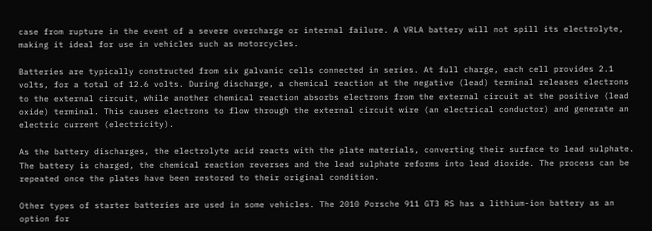case from rupture in the event of a severe overcharge or internal failure. A VRLA battery will not spill its electrolyte, making it ideal for use in vehicles such as motorcycles.

Batteries are typically constructed from six galvanic cells connected in series. At full charge, each cell provides 2.1 volts, for a total of 12.6 volts. During discharge, a chemical reaction at the negative (lead) terminal releases electrons to the external circuit, while another chemical reaction absorbs electrons from the external circuit at the positive (lead oxide) terminal. This causes electrons to flow through the external circuit wire (an electrical conductor) and generate an electric current (electricity).

As the battery discharges, the electrolyte acid reacts with the plate materials, converting their surface to lead sulphate. The battery is charged, the chemical reaction reverses and the lead sulphate reforms into lead dioxide. The process can be repeated once the plates have been restored to their original condition.

Other types of starter batteries are used in some vehicles. The 2010 Porsche 911 GT3 RS has a lithium-ion battery as an option for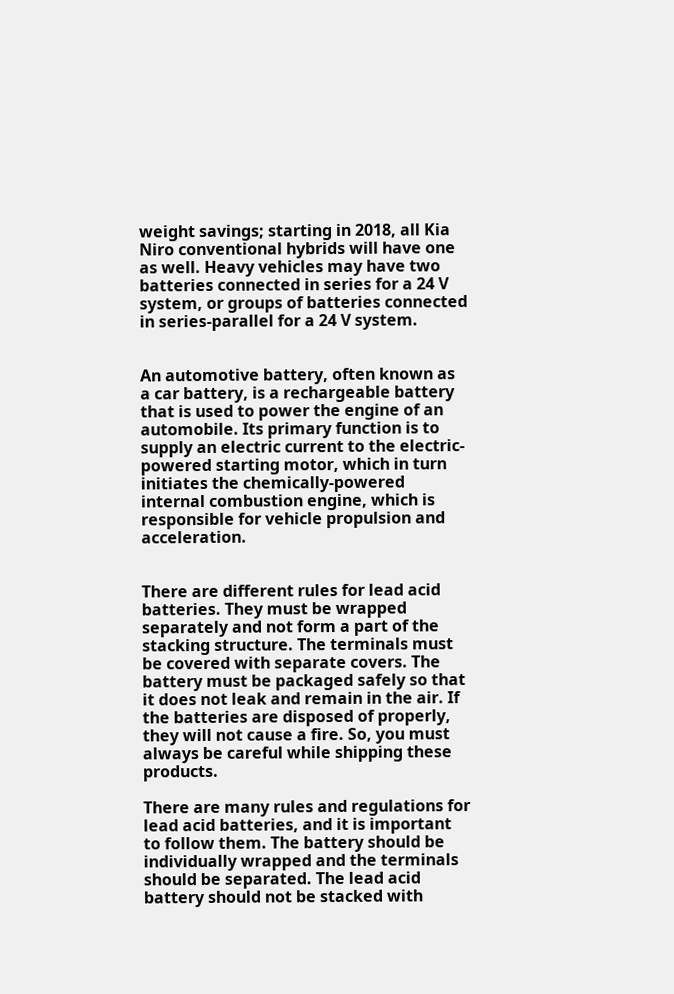weight savings; starting in 2018, all Kia Niro conventional hybrids will have one as well. Heavy vehicles may have two batteries connected in series for a 24 V system, or groups of batteries connected in series-parallel for a 24 V system.


An automotive battery, often known as a car battery, is a rechargeable battery that is used to power the engine of an automobile. Its primary function is to supply an electric current to the electric-powered starting motor, which in turn initiates the chemically-powered internal combustion engine, which is responsible for vehicle propulsion and acceleration.


There are different rules for lead acid batteries. They must be wrapped separately and not form a part of the stacking structure. The terminals must be covered with separate covers. The battery must be packaged safely so that it does not leak and remain in the air. If the batteries are disposed of properly, they will not cause a fire. So, you must always be careful while shipping these products.

There are many rules and regulations for lead acid batteries, and it is important to follow them. The battery should be individually wrapped and the terminals should be separated. The lead acid battery should not be stacked with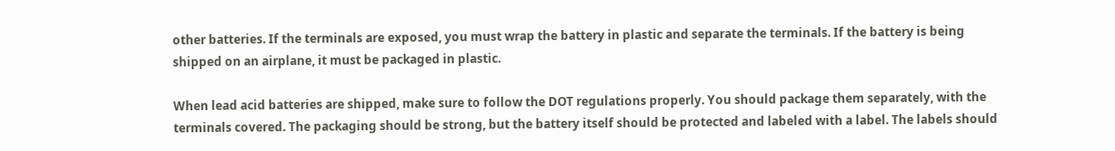other batteries. If the terminals are exposed, you must wrap the battery in plastic and separate the terminals. If the battery is being shipped on an airplane, it must be packaged in plastic.

When lead acid batteries are shipped, make sure to follow the DOT regulations properly. You should package them separately, with the terminals covered. The packaging should be strong, but the battery itself should be protected and labeled with a label. The labels should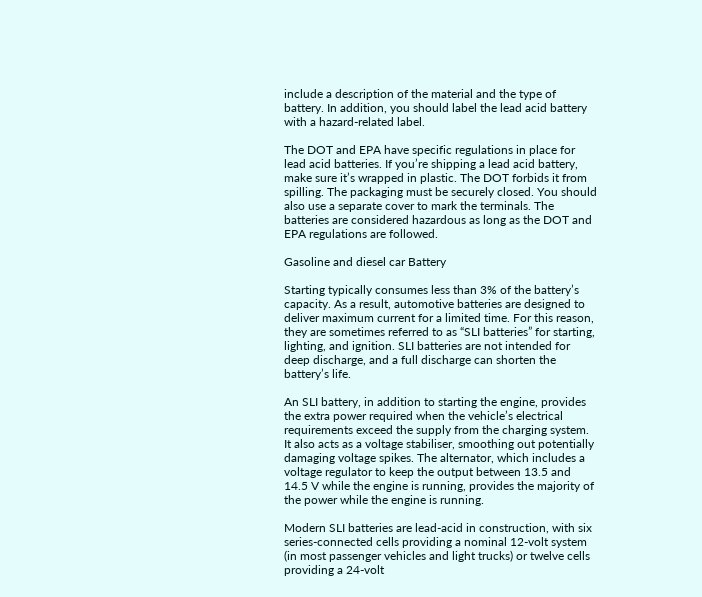include a description of the material and the type of battery. In addition, you should label the lead acid battery with a hazard-related label.

The DOT and EPA have specific regulations in place for lead acid batteries. If you’re shipping a lead acid battery, make sure it’s wrapped in plastic. The DOT forbids it from spilling. The packaging must be securely closed. You should also use a separate cover to mark the terminals. The batteries are considered hazardous as long as the DOT and EPA regulations are followed.

Gasoline and diesel car Battery

Starting typically consumes less than 3% of the battery’s capacity. As a result, automotive batteries are designed to deliver maximum current for a limited time. For this reason, they are sometimes referred to as “SLI batteries” for starting, lighting, and ignition. SLI batteries are not intended for deep discharge, and a full discharge can shorten the battery’s life.

An SLI battery, in addition to starting the engine, provides the extra power required when the vehicle’s electrical requirements exceed the supply from the charging system. It also acts as a voltage stabiliser, smoothing out potentially damaging voltage spikes. The alternator, which includes a voltage regulator to keep the output between 13.5 and 14.5 V while the engine is running, provides the majority of the power while the engine is running.

Modern SLI batteries are lead-acid in construction, with six series-connected cells providing a nominal 12-volt system (in most passenger vehicles and light trucks) or twelve cells providing a 24-volt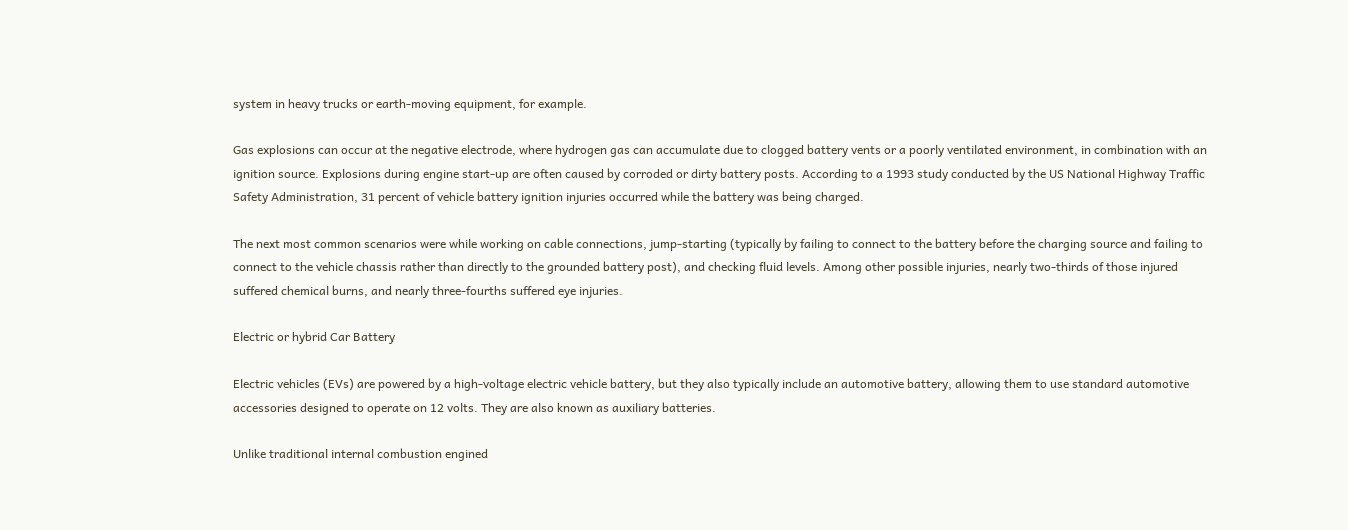system in heavy trucks or earth-moving equipment, for example.

Gas explosions can occur at the negative electrode, where hydrogen gas can accumulate due to clogged battery vents or a poorly ventilated environment, in combination with an ignition source. Explosions during engine start-up are often caused by corroded or dirty battery posts. According to a 1993 study conducted by the US National Highway Traffic Safety Administration, 31 percent of vehicle battery ignition injuries occurred while the battery was being charged.

The next most common scenarios were while working on cable connections, jump-starting (typically by failing to connect to the battery before the charging source and failing to connect to the vehicle chassis rather than directly to the grounded battery post), and checking fluid levels. Among other possible injuries, nearly two-thirds of those injured suffered chemical burns, and nearly three-fourths suffered eye injuries.

Electric or hybrid Car Battery

Electric vehicles (EVs) are powered by a high-voltage electric vehicle battery, but they also typically include an automotive battery, allowing them to use standard automotive accessories designed to operate on 12 volts. They are also known as auxiliary batteries.

Unlike traditional internal combustion engined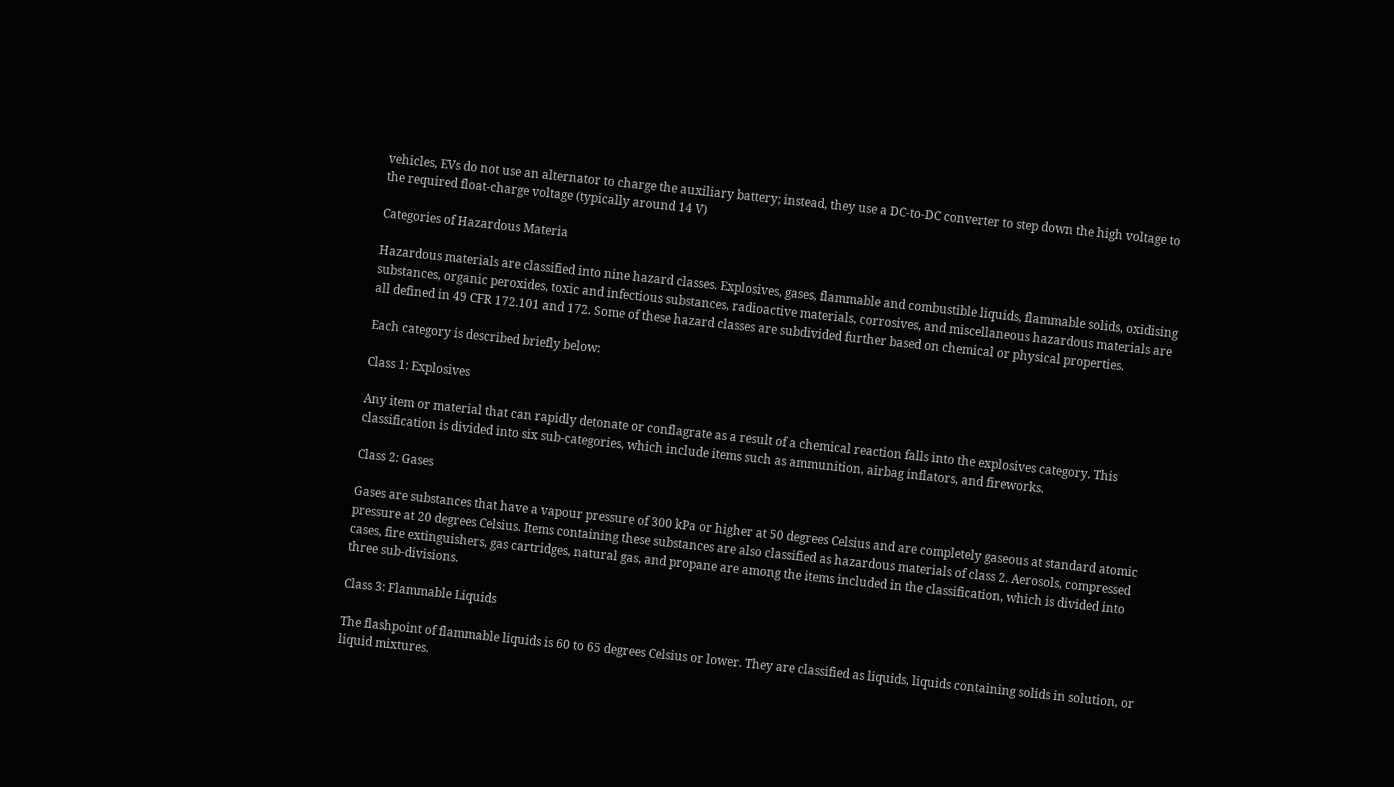vehicles, EVs do not use an alternator to charge the auxiliary battery; instead, they use a DC-to-DC converter to step down the high voltage to the required float-charge voltage (typically around 14 V)

Categories of Hazardous Materia

Hazardous materials are classified into nine hazard classes. Explosives, gases, flammable and combustible liquids, flammable solids, oxidising substances, organic peroxides, toxic and infectious substances, radioactive materials, corrosives, and miscellaneous hazardous materials are all defined in 49 CFR 172.101 and 172. Some of these hazard classes are subdivided further based on chemical or physical properties.

Each category is described briefly below:

Class 1: Explosives

Any item or material that can rapidly detonate or conflagrate as a result of a chemical reaction falls into the explosives category. This classification is divided into six sub-categories, which include items such as ammunition, airbag inflators, and fireworks.

Class 2: Gases

Gases are substances that have a vapour pressure of 300 kPa or higher at 50 degrees Celsius and are completely gaseous at standard atomic pressure at 20 degrees Celsius. Items containing these substances are also classified as hazardous materials of class 2. Aerosols, compressed cases, fire extinguishers, gas cartridges, natural gas, and propane are among the items included in the classification, which is divided into three sub-divisions.

Class 3: Flammable Liquids

The flashpoint of flammable liquids is 60 to 65 degrees Celsius or lower. They are classified as liquids, liquids containing solids in solution, or liquid mixtures.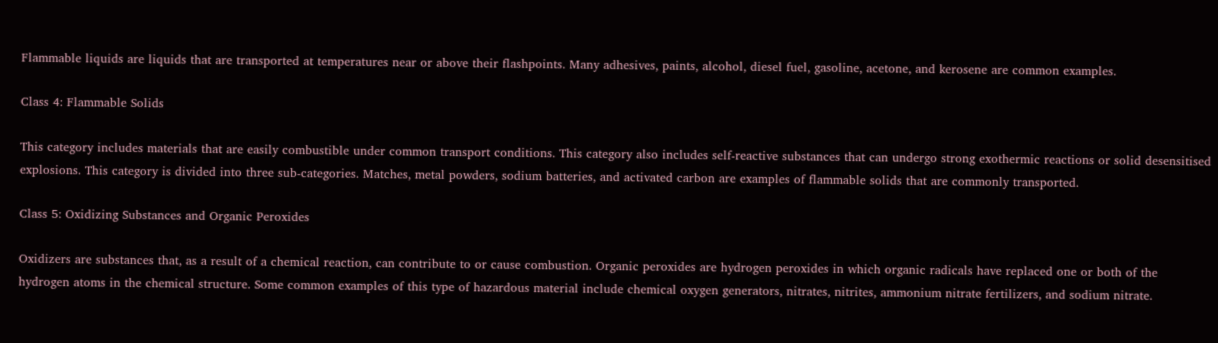Flammable liquids are liquids that are transported at temperatures near or above their flashpoints. Many adhesives, paints, alcohol, diesel fuel, gasoline, acetone, and kerosene are common examples.

Class 4: Flammable Solids

This category includes materials that are easily combustible under common transport conditions. This category also includes self-reactive substances that can undergo strong exothermic reactions or solid desensitised explosions. This category is divided into three sub-categories. Matches, metal powders, sodium batteries, and activated carbon are examples of flammable solids that are commonly transported.

Class 5: Oxidizing Substances and Organic Peroxides

Oxidizers are substances that, as a result of a chemical reaction, can contribute to or cause combustion. Organic peroxides are hydrogen peroxides in which organic radicals have replaced one or both of the hydrogen atoms in the chemical structure. Some common examples of this type of hazardous material include chemical oxygen generators, nitrates, nitrites, ammonium nitrate fertilizers, and sodium nitrate.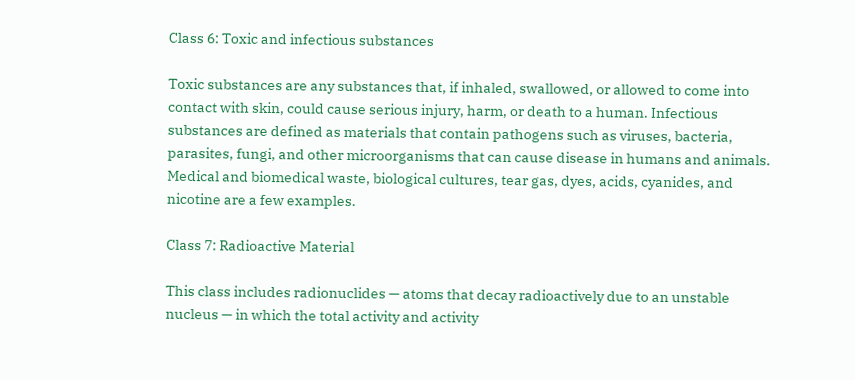Class 6: Toxic and infectious substances

Toxic substances are any substances that, if inhaled, swallowed, or allowed to come into contact with skin, could cause serious injury, harm, or death to a human. Infectious substances are defined as materials that contain pathogens such as viruses, bacteria, parasites, fungi, and other microorganisms that can cause disease in humans and animals. Medical and biomedical waste, biological cultures, tear gas, dyes, acids, cyanides, and nicotine are a few examples.

Class 7: Radioactive Material

This class includes radionuclides — atoms that decay radioactively due to an unstable nucleus — in which the total activity and activity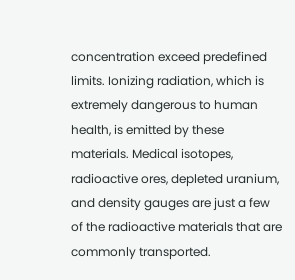concentration exceed predefined limits. Ionizing radiation, which is extremely dangerous to human health, is emitted by these materials. Medical isotopes, radioactive ores, depleted uranium, and density gauges are just a few of the radioactive materials that are commonly transported.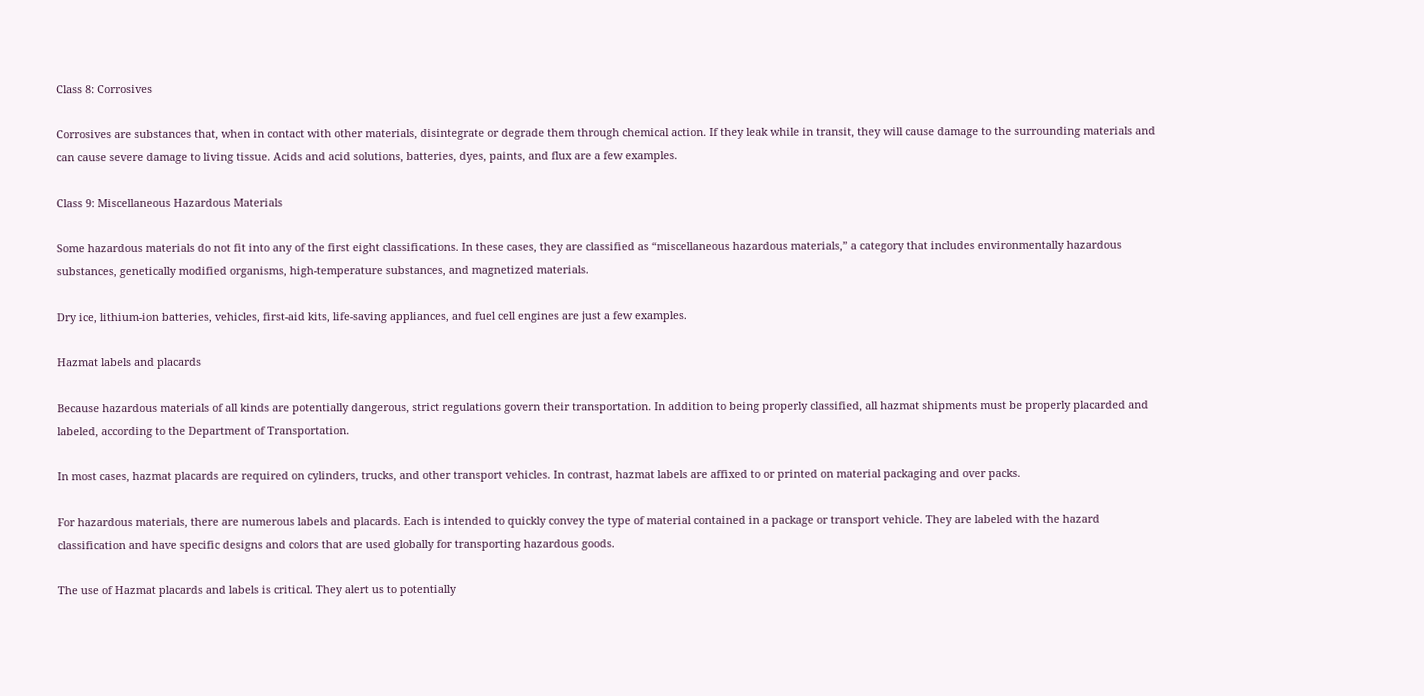Class 8: Corrosives

Corrosives are substances that, when in contact with other materials, disintegrate or degrade them through chemical action. If they leak while in transit, they will cause damage to the surrounding materials and can cause severe damage to living tissue. Acids and acid solutions, batteries, dyes, paints, and flux are a few examples.

Class 9: Miscellaneous Hazardous Materials

Some hazardous materials do not fit into any of the first eight classifications. In these cases, they are classified as “miscellaneous hazardous materials,” a category that includes environmentally hazardous substances, genetically modified organisms, high-temperature substances, and magnetized materials.

Dry ice, lithium-ion batteries, vehicles, first-aid kits, life-saving appliances, and fuel cell engines are just a few examples.

Hazmat labels and placards

Because hazardous materials of all kinds are potentially dangerous, strict regulations govern their transportation. In addition to being properly classified, all hazmat shipments must be properly placarded and labeled, according to the Department of Transportation.

In most cases, hazmat placards are required on cylinders, trucks, and other transport vehicles. In contrast, hazmat labels are affixed to or printed on material packaging and over packs.

For hazardous materials, there are numerous labels and placards. Each is intended to quickly convey the type of material contained in a package or transport vehicle. They are labeled with the hazard classification and have specific designs and colors that are used globally for transporting hazardous goods.

The use of Hazmat placards and labels is critical. They alert us to potentially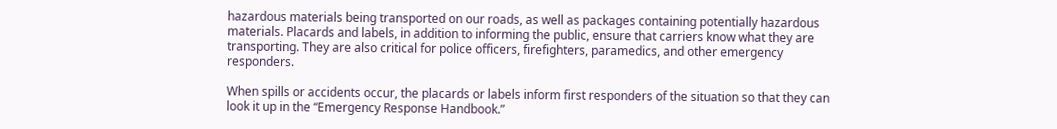hazardous materials being transported on our roads, as well as packages containing potentially hazardous materials. Placards and labels, in addition to informing the public, ensure that carriers know what they are transporting. They are also critical for police officers, firefighters, paramedics, and other emergency responders.

When spills or accidents occur, the placards or labels inform first responders of the situation so that they can look it up in the “Emergency Response Handbook.”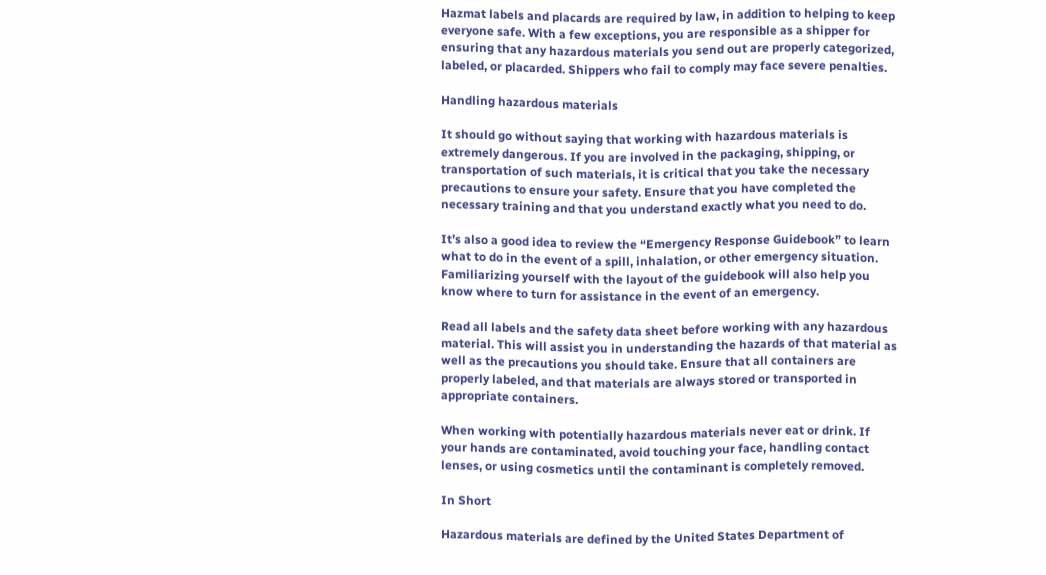Hazmat labels and placards are required by law, in addition to helping to keep everyone safe. With a few exceptions, you are responsible as a shipper for ensuring that any hazardous materials you send out are properly categorized, labeled, or placarded. Shippers who fail to comply may face severe penalties.

Handling hazardous materials

It should go without saying that working with hazardous materials is extremely dangerous. If you are involved in the packaging, shipping, or transportation of such materials, it is critical that you take the necessary precautions to ensure your safety. Ensure that you have completed the necessary training and that you understand exactly what you need to do.

It’s also a good idea to review the “Emergency Response Guidebook” to learn what to do in the event of a spill, inhalation, or other emergency situation. Familiarizing yourself with the layout of the guidebook will also help you know where to turn for assistance in the event of an emergency.

Read all labels and the safety data sheet before working with any hazardous material. This will assist you in understanding the hazards of that material as well as the precautions you should take. Ensure that all containers are properly labeled, and that materials are always stored or transported in appropriate containers.

When working with potentially hazardous materials never eat or drink. If your hands are contaminated, avoid touching your face, handling contact lenses, or using cosmetics until the contaminant is completely removed.

In Short

Hazardous materials are defined by the United States Department of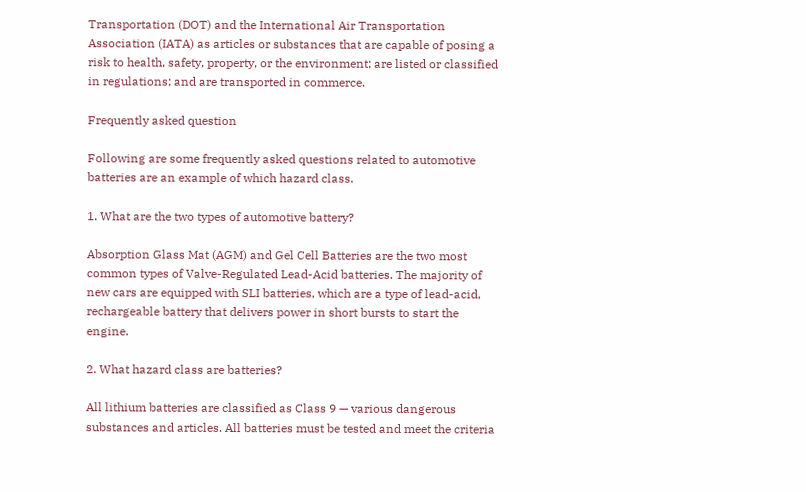Transportation (DOT) and the International Air Transportation Association (IATA) as articles or substances that are capable of posing a risk to health, safety, property, or the environment; are listed or classified in regulations; and are transported in commerce.

Frequently asked question

Following are some frequently asked questions related to automotive batteries are an example of which hazard class.

1. What are the two types of automotive battery?

Absorption Glass Mat (AGM) and Gel Cell Batteries are the two most common types of Valve-Regulated Lead-Acid batteries. The majority of new cars are equipped with SLI batteries, which are a type of lead-acid, rechargeable battery that delivers power in short bursts to start the engine.

2. What hazard class are batteries?

All lithium batteries are classified as Class 9 — various dangerous substances and articles. All batteries must be tested and meet the criteria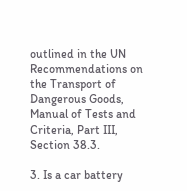outlined in the UN Recommendations on the Transport of Dangerous Goods, Manual of Tests and Criteria, Part III, Section 38.3.

3. Is a car battery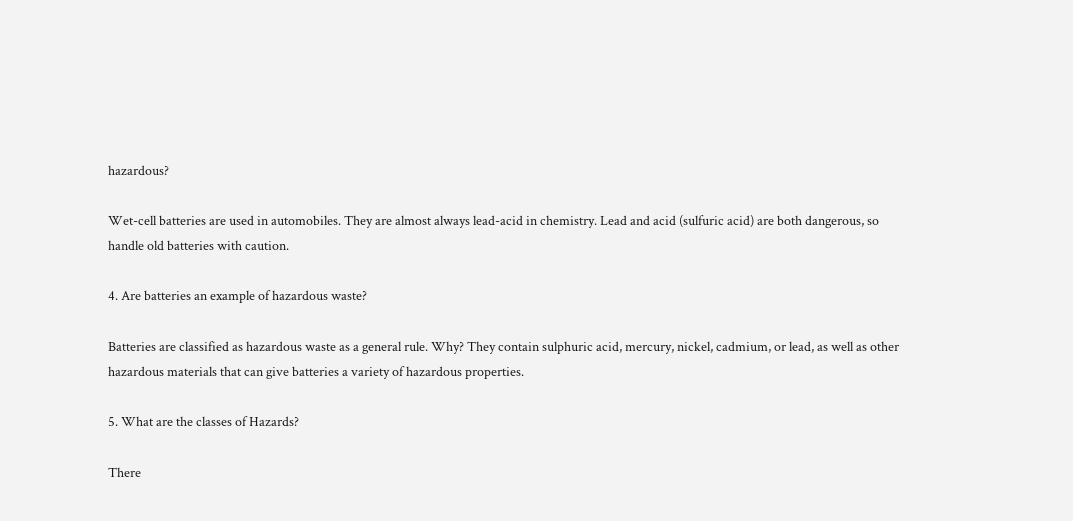hazardous?

Wet-cell batteries are used in automobiles. They are almost always lead-acid in chemistry. Lead and acid (sulfuric acid) are both dangerous, so handle old batteries with caution.

4. Are batteries an example of hazardous waste?

Batteries are classified as hazardous waste as a general rule. Why? They contain sulphuric acid, mercury, nickel, cadmium, or lead, as well as other hazardous materials that can give batteries a variety of hazardous properties.

5. What are the classes of Hazards?

There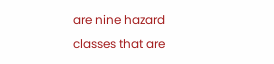are nine hazard classes that are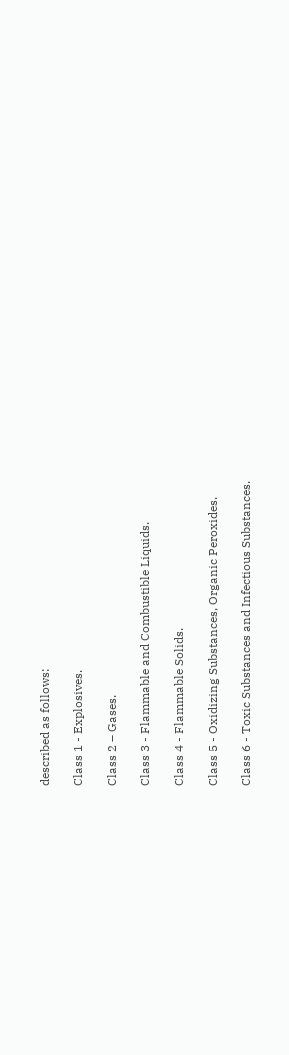described as follows:

Class 1 - Explosives.

Class 2 – Gases.

Class 3 - Flammable and Combustible Liquids.

Class 4 - Flammable Solids.

Class 5 - Oxidizing Substances, Organic Peroxides.

Class 6 - Toxic Substances and Infectious Substances.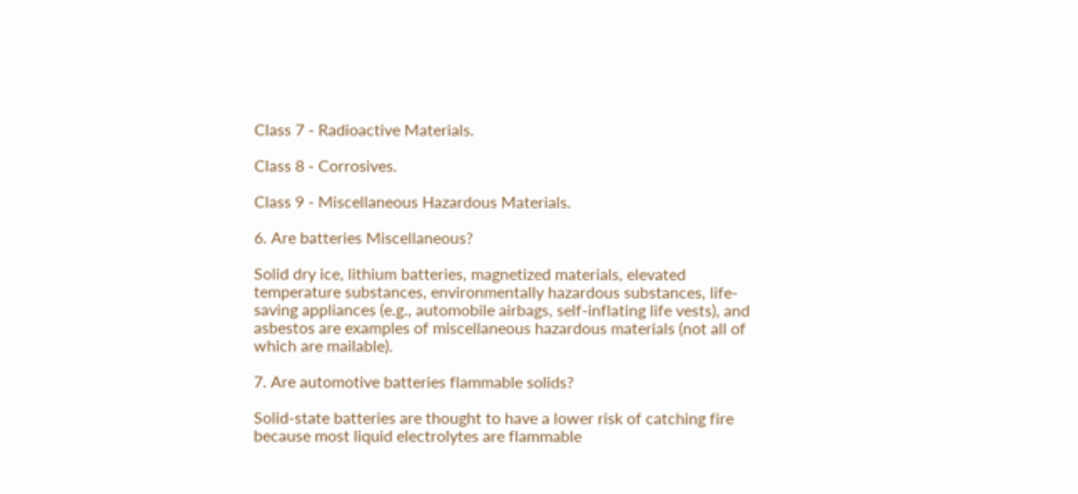Class 7 - Radioactive Materials.

Class 8 - Corrosives.

Class 9 - Miscellaneous Hazardous Materials.

6. Are batteries Miscellaneous?

Solid dry ice, lithium batteries, magnetized materials, elevated temperature substances, environmentally hazardous substances, life-saving appliances (e.g., automobile airbags, self-inflating life vests), and asbestos are examples of miscellaneous hazardous materials (not all of which are mailable).

7. Are automotive batteries flammable solids?

Solid-state batteries are thought to have a lower risk of catching fire because most liquid electrolytes are flammable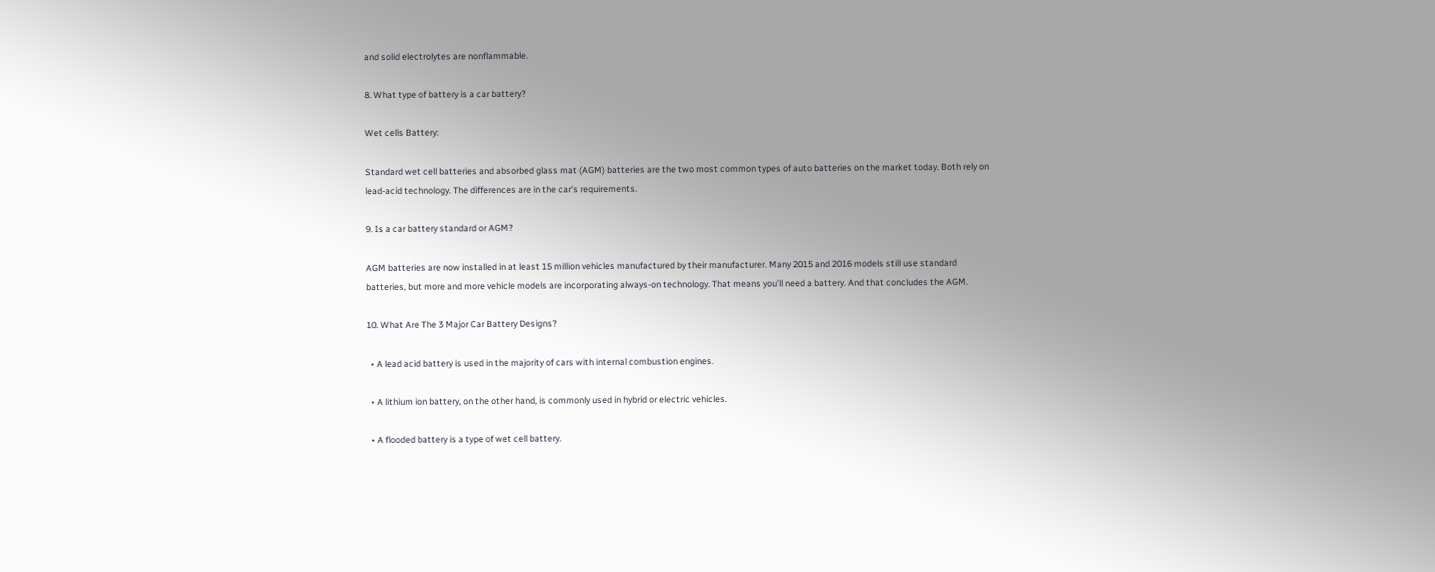and solid electrolytes are nonflammable.

8. What type of battery is a car battery?

Wet cells Battery:

Standard wet cell batteries and absorbed glass mat (AGM) batteries are the two most common types of auto batteries on the market today. Both rely on lead-acid technology. The differences are in the car’s requirements.

9. Is a car battery standard or AGM?

AGM batteries are now installed in at least 15 million vehicles manufactured by their manufacturer. Many 2015 and 2016 models still use standard batteries, but more and more vehicle models are incorporating always-on technology. That means you’ll need a battery. And that concludes the AGM.

10. What Are The 3 Major Car Battery Designs?

  • A lead acid battery is used in the majority of cars with internal combustion engines.

  • A lithium ion battery, on the other hand, is commonly used in hybrid or electric vehicles.

  • A flooded battery is a type of wet cell battery.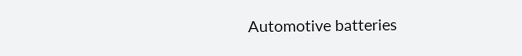Automotive batteries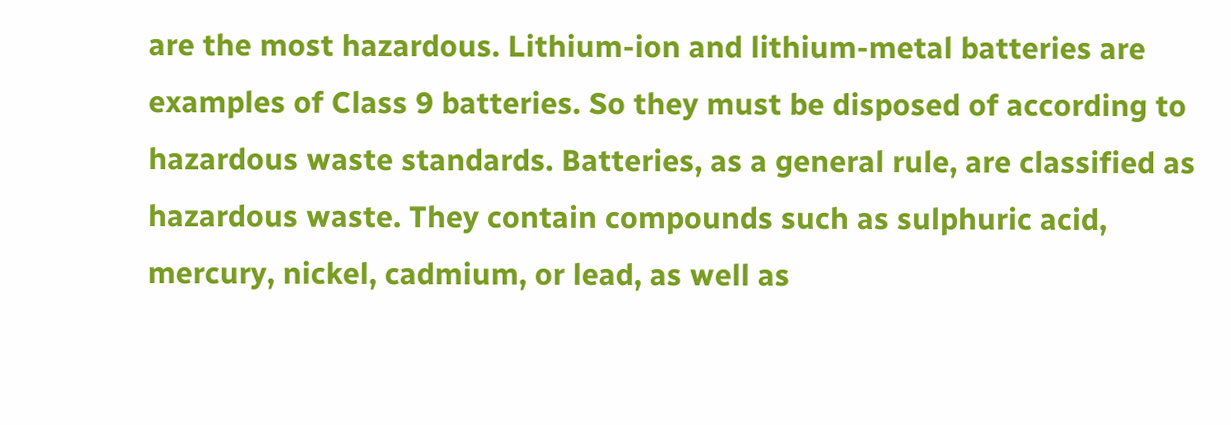are the most hazardous. Lithium-ion and lithium-metal batteries are examples of Class 9 batteries. So they must be disposed of according to hazardous waste standards. Batteries, as a general rule, are classified as hazardous waste. They contain compounds such as sulphuric acid, mercury, nickel, cadmium, or lead, as well as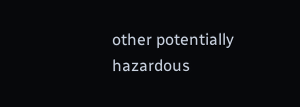other potentially hazardous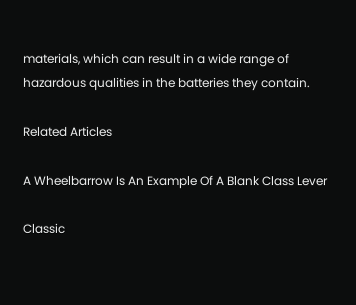materials, which can result in a wide range of hazardous qualities in the batteries they contain.

Related Articles

A Wheelbarrow Is An Example Of A Blank Class Lever

Classic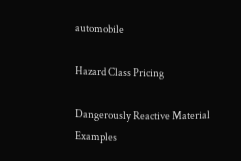automobile

Hazard Class Pricing

Dangerously Reactive Material Examples